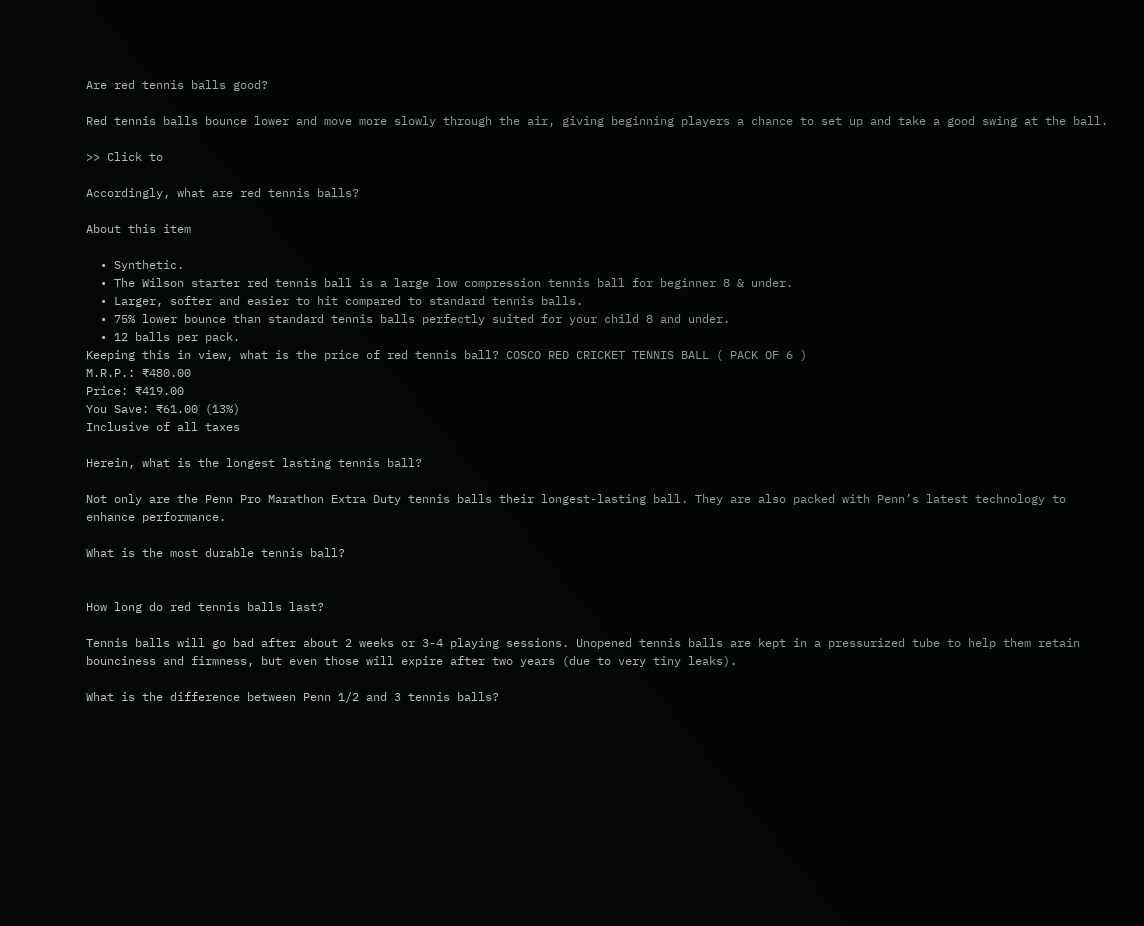Are red tennis balls good?

Red tennis balls bounce lower and move more slowly through the air, giving beginning players a chance to set up and take a good swing at the ball.

>> Click to

Accordingly, what are red tennis balls?

About this item

  • Synthetic.
  • The Wilson starter red tennis ball is a large low compression tennis ball for beginner 8 & under.
  • Larger, softer and easier to hit compared to standard tennis balls.
  • 75% lower bounce than standard tennis balls perfectly suited for your child 8 and under.
  • 12 balls per pack.
Keeping this in view, what is the price of red tennis ball? COSCO RED CRICKET TENNIS BALL ( PACK OF 6 )
M.R.P.: ₹480.00
Price: ₹419.00
You Save: ₹61.00 (13%)
Inclusive of all taxes

Herein, what is the longest lasting tennis ball?

Not only are the Penn Pro Marathon Extra Duty tennis balls their longest-lasting ball. They are also packed with Penn’s latest technology to enhance performance.

What is the most durable tennis ball?


How long do red tennis balls last?

Tennis balls will go bad after about 2 weeks or 3-4 playing sessions. Unopened tennis balls are kept in a pressurized tube to help them retain bounciness and firmness, but even those will expire after two years (due to very tiny leaks).

What is the difference between Penn 1/2 and 3 tennis balls?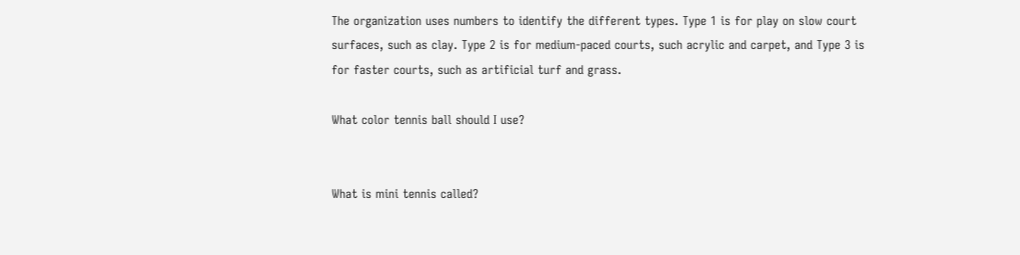The organization uses numbers to identify the different types. Type 1 is for play on slow court surfaces, such as clay. Type 2 is for medium-paced courts, such acrylic and carpet, and Type 3 is for faster courts, such as artificial turf and grass.

What color tennis ball should I use?


What is mini tennis called?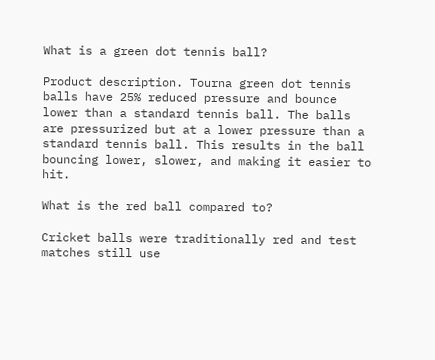What is a green dot tennis ball?

Product description. Tourna green dot tennis balls have 25% reduced pressure and bounce lower than a standard tennis ball. The balls are pressurized but at a lower pressure than a standard tennis ball. This results in the ball bouncing lower, slower, and making it easier to hit.

What is the red ball compared to?

Cricket balls were traditionally red and test matches still use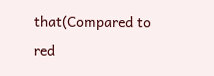that(Compared to red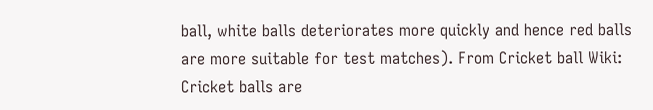ball, white balls deteriorates more quickly and hence red balls are more suitable for test matches). From Cricket ball Wiki: Cricket balls are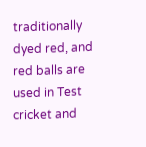traditionally dyed red, and red balls are used in Test cricket and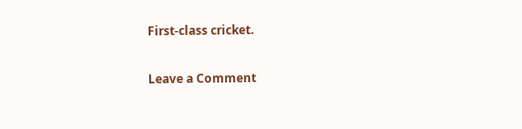First-class cricket.

Leave a Comment